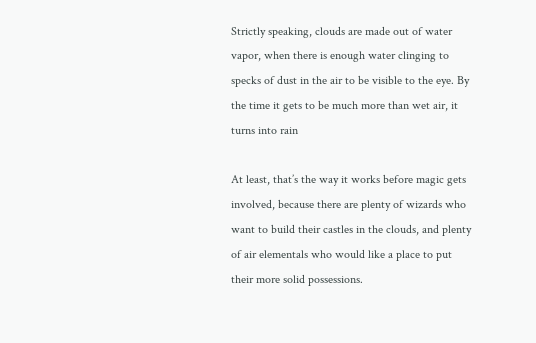Strictly speaking, clouds are made out of water vapor, when there is enough water clinging to specks of dust in the air to be visible to the eye. By the time it gets to be much more than wet air, it turns into rain

At least, that’s the way it works before magic gets involved, because there are plenty of wizards who want to build their castles in the clouds, and plenty of air elementals who would like a place to put their more solid possessions.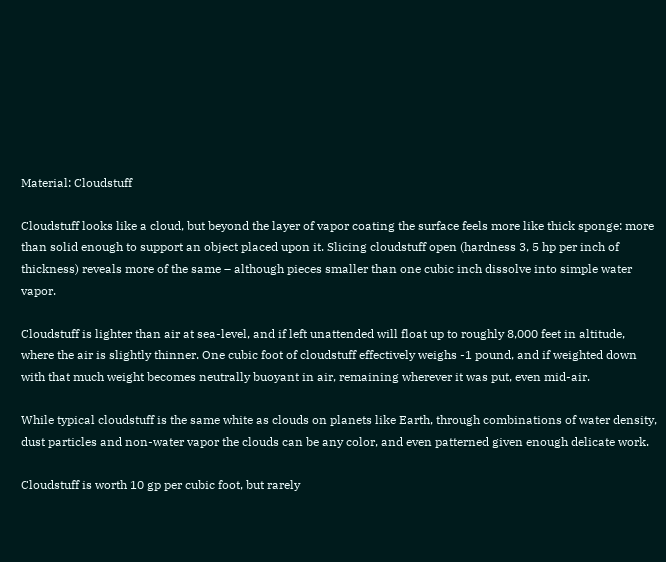Material: Cloudstuff

Cloudstuff looks like a cloud, but beyond the layer of vapor coating the surface feels more like thick sponge: more than solid enough to support an object placed upon it. Slicing cloudstuff open (hardness 3, 5 hp per inch of thickness) reveals more of the same – although pieces smaller than one cubic inch dissolve into simple water vapor.

Cloudstuff is lighter than air at sea-level, and if left unattended will float up to roughly 8,000 feet in altitude, where the air is slightly thinner. One cubic foot of cloudstuff effectively weighs -1 pound, and if weighted down with that much weight becomes neutrally buoyant in air, remaining wherever it was put, even mid-air.

While typical cloudstuff is the same white as clouds on planets like Earth, through combinations of water density, dust particles and non-water vapor the clouds can be any color, and even patterned given enough delicate work.

Cloudstuff is worth 10 gp per cubic foot, but rarely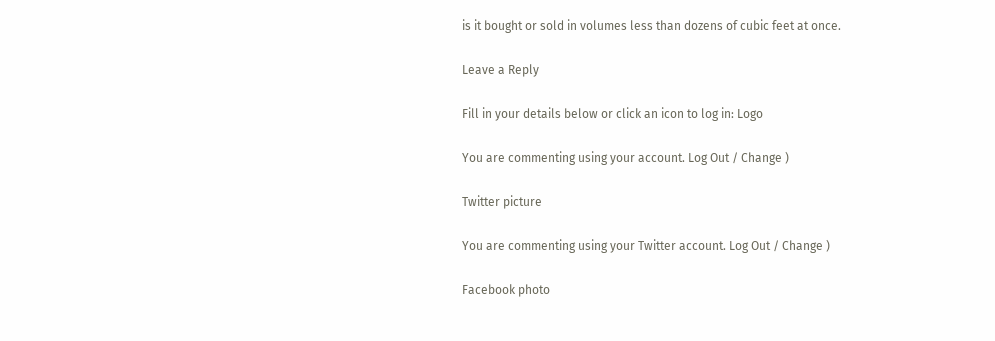is it bought or sold in volumes less than dozens of cubic feet at once.

Leave a Reply

Fill in your details below or click an icon to log in: Logo

You are commenting using your account. Log Out / Change )

Twitter picture

You are commenting using your Twitter account. Log Out / Change )

Facebook photo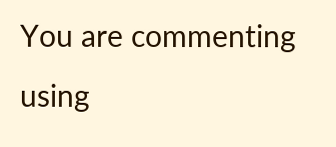You are commenting using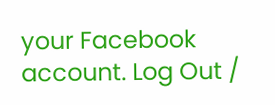your Facebook account. Log Out /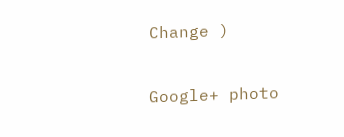Change )

Google+ photo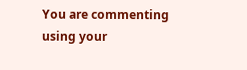You are commenting using your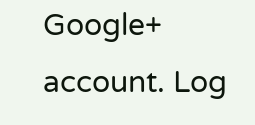Google+ account. Log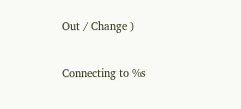Out / Change )

Connecting to %s